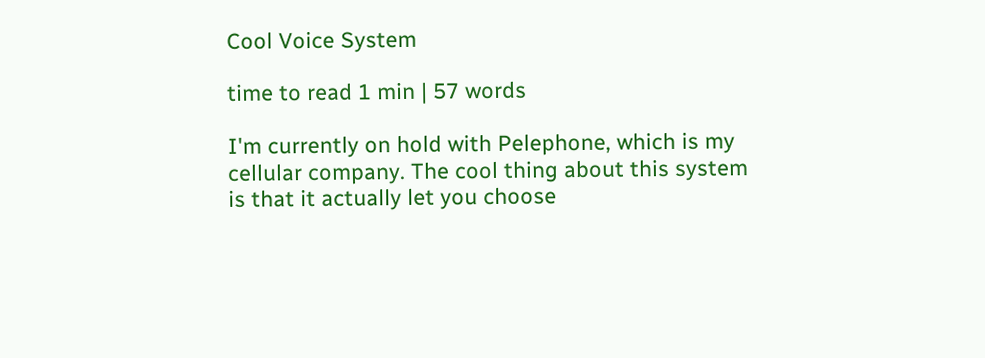Cool Voice System

time to read 1 min | 57 words

I'm currently on hold with Pelephone, which is my cellular company. The cool thing about this system is that it actually let you choose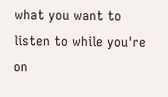what you want to listen to while you're on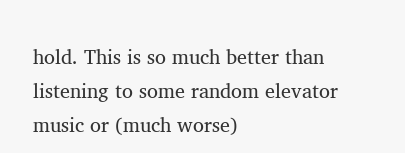hold. This is so much better than listening to some random elevator music or (much worse)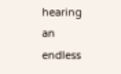hearing an endless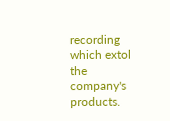recording which extol the company's products.